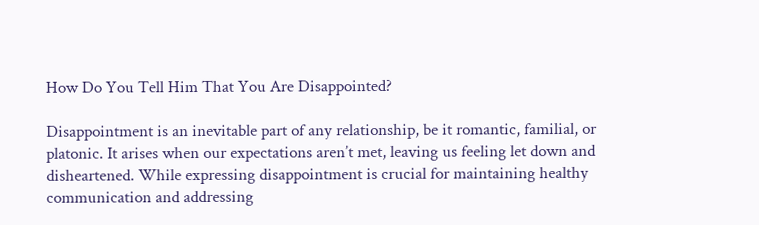How Do You Tell Him That You Are Disappointed?

Disappointment is an inevitable part of any relationship, be it romantic, familial, or platonic. It arises when our expectations aren’t met, leaving us feeling let down and disheartened. While expressing disappointment is crucial for maintaining healthy communication and addressing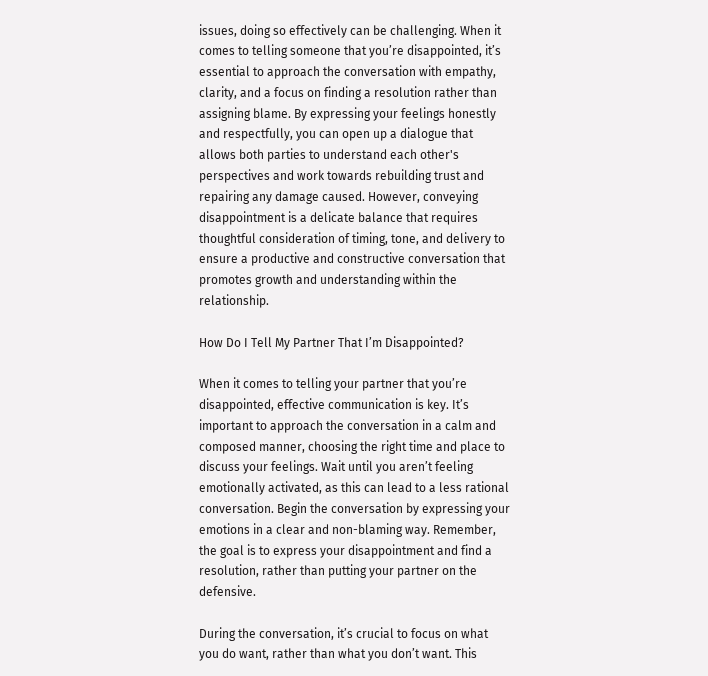issues, doing so effectively can be challenging. When it comes to telling someone that you’re disappointed, it’s essential to approach the conversation with empathy, clarity, and a focus on finding a resolution rather than assigning blame. By expressing your feelings honestly and respectfully, you can open up a dialogue that allows both parties to understand each other's perspectives and work towards rebuilding trust and repairing any damage caused. However, conveying disappointment is a delicate balance that requires thoughtful consideration of timing, tone, and delivery to ensure a productive and constructive conversation that promotes growth and understanding within the relationship.

How Do I Tell My Partner That I’m Disappointed?

When it comes to telling your partner that you’re disappointed, effective communication is key. It’s important to approach the conversation in a calm and composed manner, choosing the right time and place to discuss your feelings. Wait until you aren’t feeling emotionally activated, as this can lead to a less rational conversation. Begin the conversation by expressing your emotions in a clear and non-blaming way. Remember, the goal is to express your disappointment and find a resolution, rather than putting your partner on the defensive.

During the conversation, it’s crucial to focus on what you do want, rather than what you don’t want. This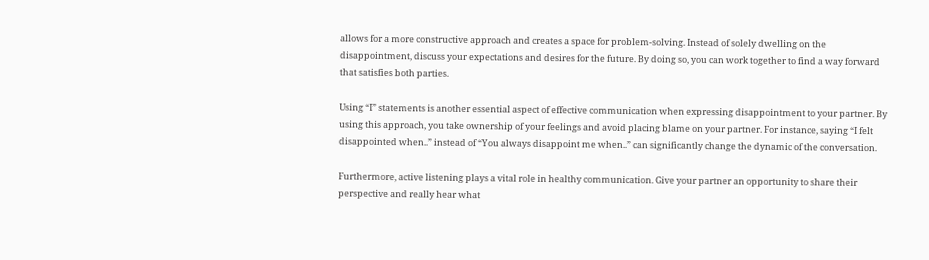allows for a more constructive approach and creates a space for problem-solving. Instead of solely dwelling on the disappointment, discuss your expectations and desires for the future. By doing so, you can work together to find a way forward that satisfies both parties.

Using “I” statements is another essential aspect of effective communication when expressing disappointment to your partner. By using this approach, you take ownership of your feelings and avoid placing blame on your partner. For instance, saying “I felt disappointed when..” instead of “You always disappoint me when..” can significantly change the dynamic of the conversation.

Furthermore, active listening plays a vital role in healthy communication. Give your partner an opportunity to share their perspective and really hear what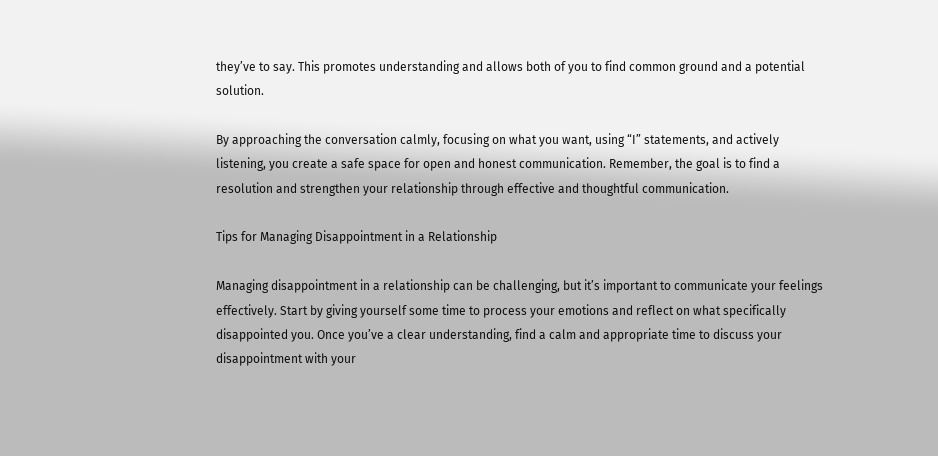they’ve to say. This promotes understanding and allows both of you to find common ground and a potential solution.

By approaching the conversation calmly, focusing on what you want, using “I” statements, and actively listening, you create a safe space for open and honest communication. Remember, the goal is to find a resolution and strengthen your relationship through effective and thoughtful communication.

Tips for Managing Disappointment in a Relationship

Managing disappointment in a relationship can be challenging, but it’s important to communicate your feelings effectively. Start by giving yourself some time to process your emotions and reflect on what specifically disappointed you. Once you’ve a clear understanding, find a calm and appropriate time to discuss your disappointment with your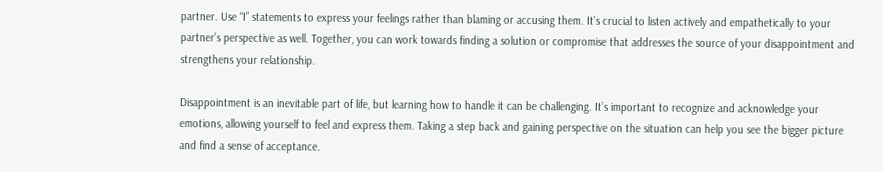partner. Use “I” statements to express your feelings rather than blaming or accusing them. It’s crucial to listen actively and empathetically to your partner’s perspective as well. Together, you can work towards finding a solution or compromise that addresses the source of your disappointment and strengthens your relationship.

Disappointment is an inevitable part of life, but learning how to handle it can be challenging. It’s important to recognize and acknowledge your emotions, allowing yourself to feel and express them. Taking a step back and gaining perspective on the situation can help you see the bigger picture and find a sense of acceptance.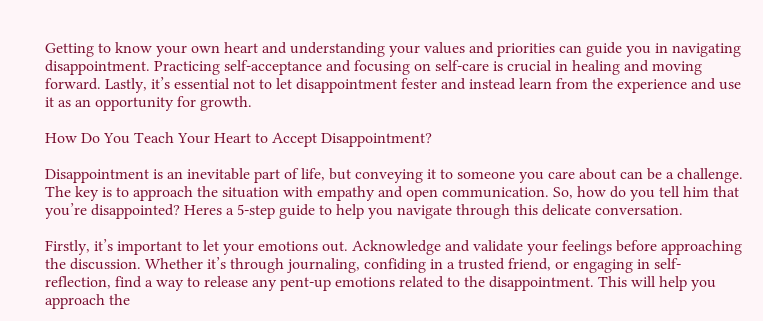Getting to know your own heart and understanding your values and priorities can guide you in navigating disappointment. Practicing self-acceptance and focusing on self-care is crucial in healing and moving forward. Lastly, it’s essential not to let disappointment fester and instead learn from the experience and use it as an opportunity for growth.

How Do You Teach Your Heart to Accept Disappointment?

Disappointment is an inevitable part of life, but conveying it to someone you care about can be a challenge. The key is to approach the situation with empathy and open communication. So, how do you tell him that you’re disappointed? Heres a 5-step guide to help you navigate through this delicate conversation.

Firstly, it’s important to let your emotions out. Acknowledge and validate your feelings before approaching the discussion. Whether it’s through journaling, confiding in a trusted friend, or engaging in self-reflection, find a way to release any pent-up emotions related to the disappointment. This will help you approach the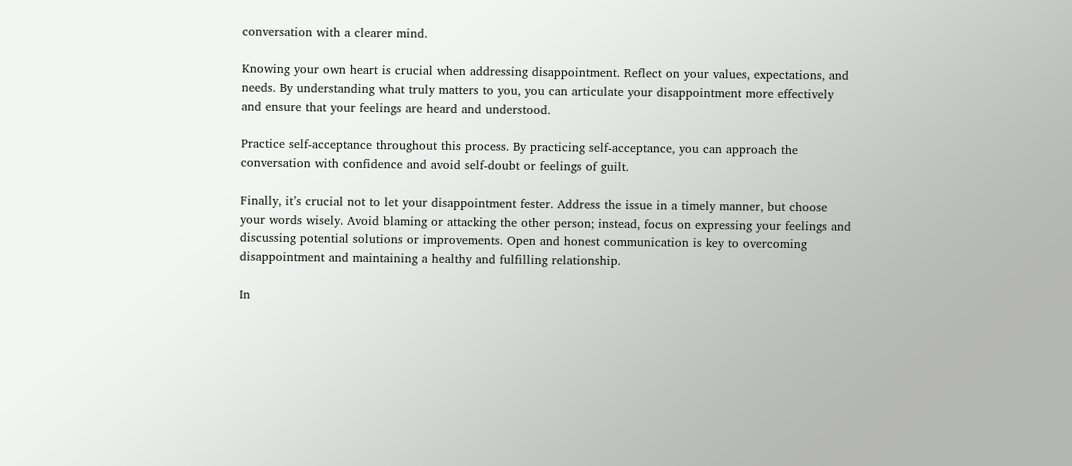conversation with a clearer mind.

Knowing your own heart is crucial when addressing disappointment. Reflect on your values, expectations, and needs. By understanding what truly matters to you, you can articulate your disappointment more effectively and ensure that your feelings are heard and understood.

Practice self-acceptance throughout this process. By practicing self-acceptance, you can approach the conversation with confidence and avoid self-doubt or feelings of guilt.

Finally, it’s crucial not to let your disappointment fester. Address the issue in a timely manner, but choose your words wisely. Avoid blaming or attacking the other person; instead, focus on expressing your feelings and discussing potential solutions or improvements. Open and honest communication is key to overcoming disappointment and maintaining a healthy and fulfilling relationship.

In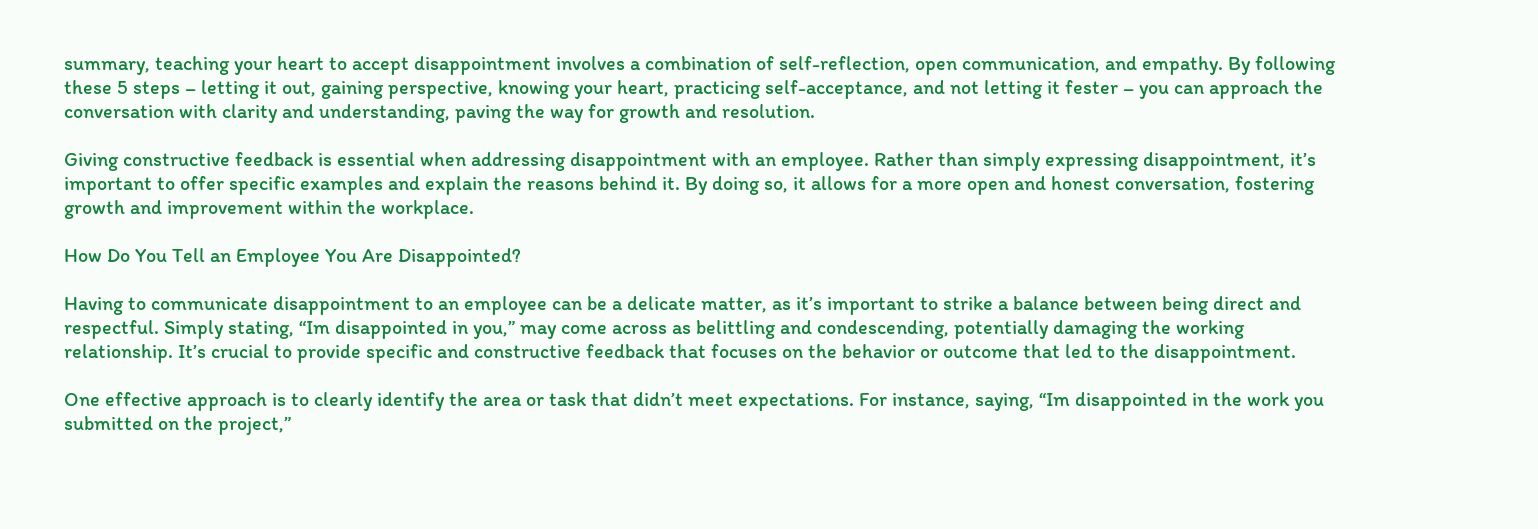summary, teaching your heart to accept disappointment involves a combination of self-reflection, open communication, and empathy. By following these 5 steps – letting it out, gaining perspective, knowing your heart, practicing self-acceptance, and not letting it fester – you can approach the conversation with clarity and understanding, paving the way for growth and resolution.

Giving constructive feedback is essential when addressing disappointment with an employee. Rather than simply expressing disappointment, it’s important to offer specific examples and explain the reasons behind it. By doing so, it allows for a more open and honest conversation, fostering growth and improvement within the workplace.

How Do You Tell an Employee You Are Disappointed?

Having to communicate disappointment to an employee can be a delicate matter, as it’s important to strike a balance between being direct and respectful. Simply stating, “Im disappointed in you,” may come across as belittling and condescending, potentially damaging the working relationship. It’s crucial to provide specific and constructive feedback that focuses on the behavior or outcome that led to the disappointment.

One effective approach is to clearly identify the area or task that didn’t meet expectations. For instance, saying, “Im disappointed in the work you submitted on the project,”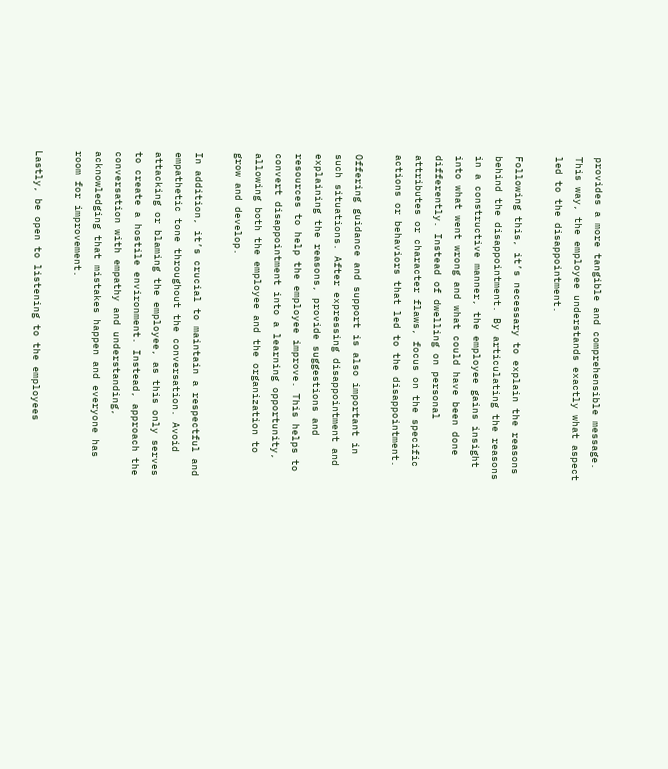provides a more tangible and comprehensible message. This way, the employee understands exactly what aspect led to the disappointment.

Following this, it’s necessary to explain the reasons behind the disappointment. By articulating the reasons in a constructive manner, the employee gains insight into what went wrong and what could have been done differently. Instead of dwelling on personal attributes or character flaws, focus on the specific actions or behaviors that led to the disappointment.

Offering guidance and support is also important in such situations. After expressing disappointment and explaining the reasons, provide suggestions and resources to help the employee improve. This helps to convert disappointment into a learning opportunity, allowing both the employee and the organization to grow and develop.

In addition, it’s crucial to maintain a respectful and empathetic tone throughout the conversation. Avoid attacking or blaming the employee, as this only serves to create a hostile environment. Instead, approach the conversation with empathy and understanding, acknowledging that mistakes happen and everyone has room for improvement.

Lastly, be open to listening to the employees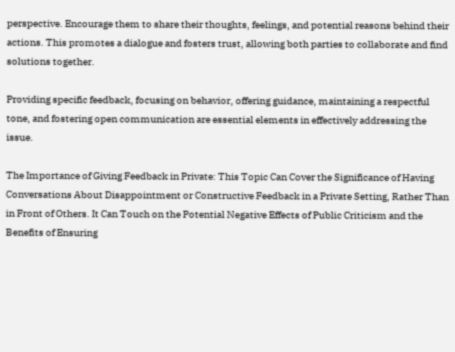perspective. Encourage them to share their thoughts, feelings, and potential reasons behind their actions. This promotes a dialogue and fosters trust, allowing both parties to collaborate and find solutions together.

Providing specific feedback, focusing on behavior, offering guidance, maintaining a respectful tone, and fostering open communication are essential elements in effectively addressing the issue.

The Importance of Giving Feedback in Private: This Topic Can Cover the Significance of Having Conversations About Disappointment or Constructive Feedback in a Private Setting, Rather Than in Front of Others. It Can Touch on the Potential Negative Effects of Public Criticism and the Benefits of Ensuring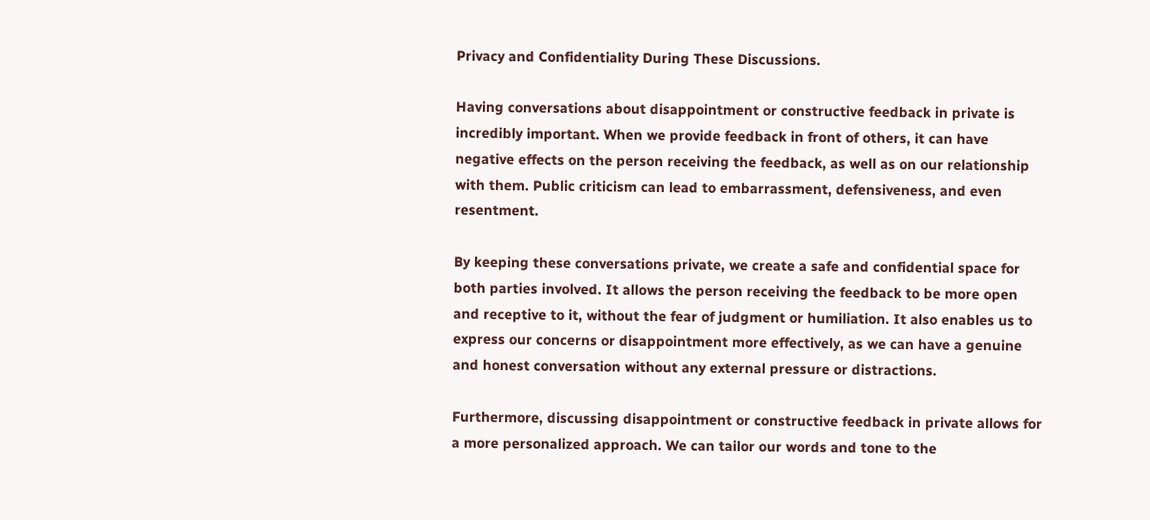Privacy and Confidentiality During These Discussions.

Having conversations about disappointment or constructive feedback in private is incredibly important. When we provide feedback in front of others, it can have negative effects on the person receiving the feedback, as well as on our relationship with them. Public criticism can lead to embarrassment, defensiveness, and even resentment.

By keeping these conversations private, we create a safe and confidential space for both parties involved. It allows the person receiving the feedback to be more open and receptive to it, without the fear of judgment or humiliation. It also enables us to express our concerns or disappointment more effectively, as we can have a genuine and honest conversation without any external pressure or distractions.

Furthermore, discussing disappointment or constructive feedback in private allows for a more personalized approach. We can tailor our words and tone to the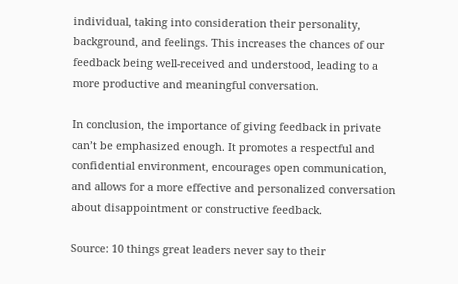individual, taking into consideration their personality, background, and feelings. This increases the chances of our feedback being well-received and understood, leading to a more productive and meaningful conversation.

In conclusion, the importance of giving feedback in private can’t be emphasized enough. It promotes a respectful and confidential environment, encourages open communication, and allows for a more effective and personalized conversation about disappointment or constructive feedback.

Source: 10 things great leaders never say to their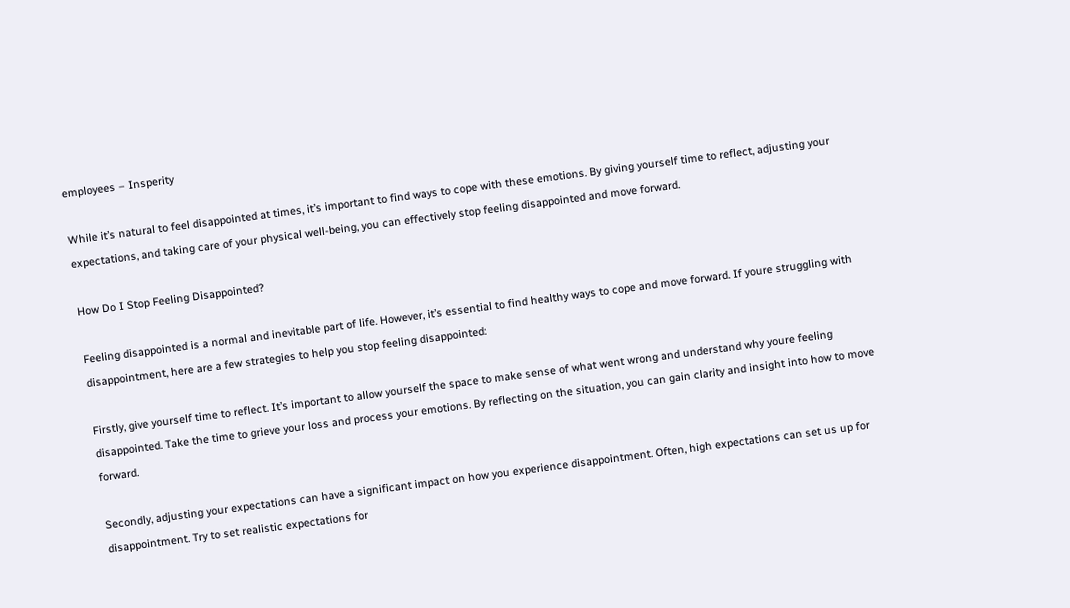employees – Insperity

While it’s natural to feel disappointed at times, it’s important to find ways to cope with these emotions. By giving yourself time to reflect, adjusting your expectations, and taking care of your physical well-being, you can effectively stop feeling disappointed and move forward.

How Do I Stop Feeling Disappointed?

Feeling disappointed is a normal and inevitable part of life. However, it’s essential to find healthy ways to cope and move forward. If youre struggling with disappointment, here are a few strategies to help you stop feeling disappointed:

Firstly, give yourself time to reflect. It’s important to allow yourself the space to make sense of what went wrong and understand why youre feeling disappointed. Take the time to grieve your loss and process your emotions. By reflecting on the situation, you can gain clarity and insight into how to move forward.

Secondly, adjusting your expectations can have a significant impact on how you experience disappointment. Often, high expectations can set us up for disappointment. Try to set realistic expectations for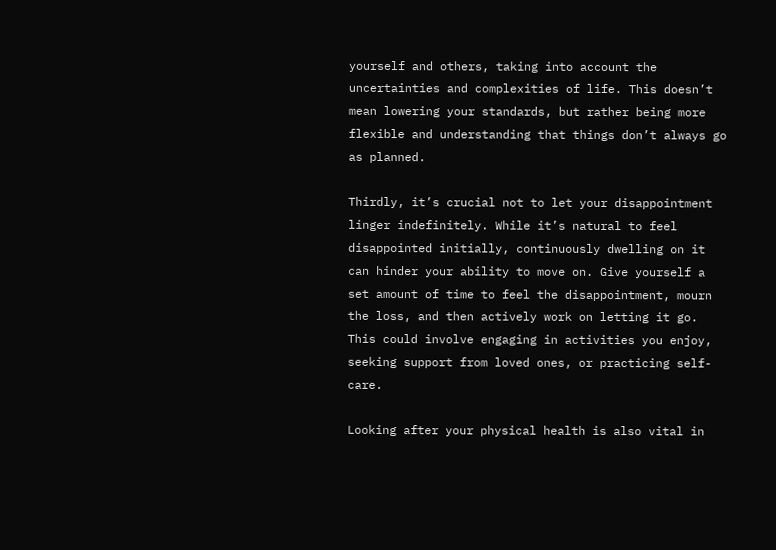yourself and others, taking into account the uncertainties and complexities of life. This doesn’t mean lowering your standards, but rather being more flexible and understanding that things don’t always go as planned.

Thirdly, it’s crucial not to let your disappointment linger indefinitely. While it’s natural to feel disappointed initially, continuously dwelling on it can hinder your ability to move on. Give yourself a set amount of time to feel the disappointment, mourn the loss, and then actively work on letting it go. This could involve engaging in activities you enjoy, seeking support from loved ones, or practicing self-care.

Looking after your physical health is also vital in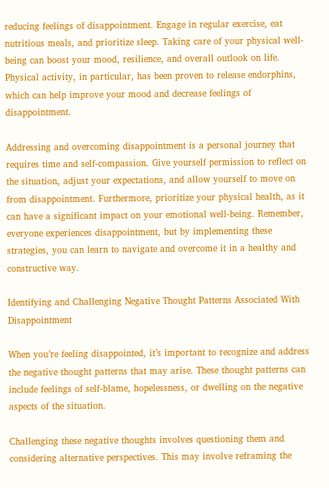reducing feelings of disappointment. Engage in regular exercise, eat nutritious meals, and prioritize sleep. Taking care of your physical well-being can boost your mood, resilience, and overall outlook on life. Physical activity, in particular, has been proven to release endorphins, which can help improve your mood and decrease feelings of disappointment.

Addressing and overcoming disappointment is a personal journey that requires time and self-compassion. Give yourself permission to reflect on the situation, adjust your expectations, and allow yourself to move on from disappointment. Furthermore, prioritize your physical health, as it can have a significant impact on your emotional well-being. Remember, everyone experiences disappointment, but by implementing these strategies, you can learn to navigate and overcome it in a healthy and constructive way.

Identifying and Challenging Negative Thought Patterns Associated With Disappointment

When you’re feeling disappointed, it’s important to recognize and address the negative thought patterns that may arise. These thought patterns can include feelings of self-blame, hopelessness, or dwelling on the negative aspects of the situation.

Challenging these negative thoughts involves questioning them and considering alternative perspectives. This may involve reframing the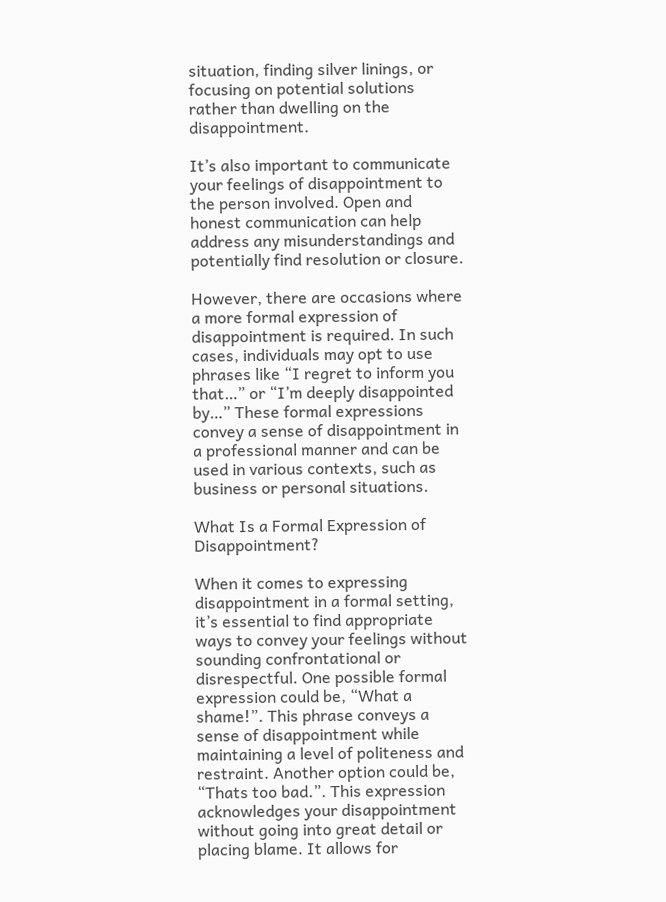situation, finding silver linings, or focusing on potential solutions rather than dwelling on the disappointment.

It’s also important to communicate your feelings of disappointment to the person involved. Open and honest communication can help address any misunderstandings and potentially find resolution or closure.

However, there are occasions where a more formal expression of disappointment is required. In such cases, individuals may opt to use phrases like “I regret to inform you that…” or “I’m deeply disappointed by…” These formal expressions convey a sense of disappointment in a professional manner and can be used in various contexts, such as business or personal situations.

What Is a Formal Expression of Disappointment?

When it comes to expressing disappointment in a formal setting, it’s essential to find appropriate ways to convey your feelings without sounding confrontational or disrespectful. One possible formal expression could be, “What a shame!”. This phrase conveys a sense of disappointment while maintaining a level of politeness and restraint. Another option could be, “Thats too bad.”. This expression acknowledges your disappointment without going into great detail or placing blame. It allows for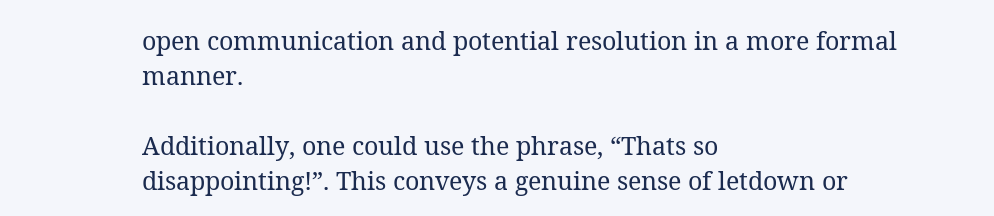open communication and potential resolution in a more formal manner.

Additionally, one could use the phrase, “Thats so disappointing!”. This conveys a genuine sense of letdown or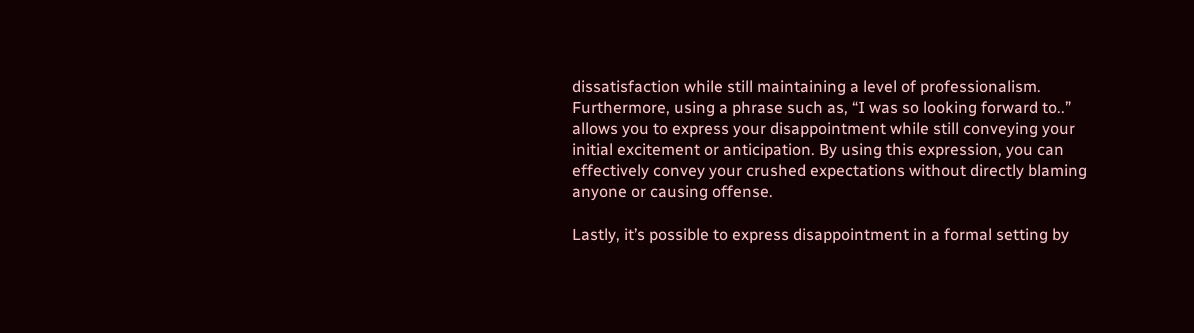dissatisfaction while still maintaining a level of professionalism. Furthermore, using a phrase such as, “I was so looking forward to..” allows you to express your disappointment while still conveying your initial excitement or anticipation. By using this expression, you can effectively convey your crushed expectations without directly blaming anyone or causing offense.

Lastly, it’s possible to express disappointment in a formal setting by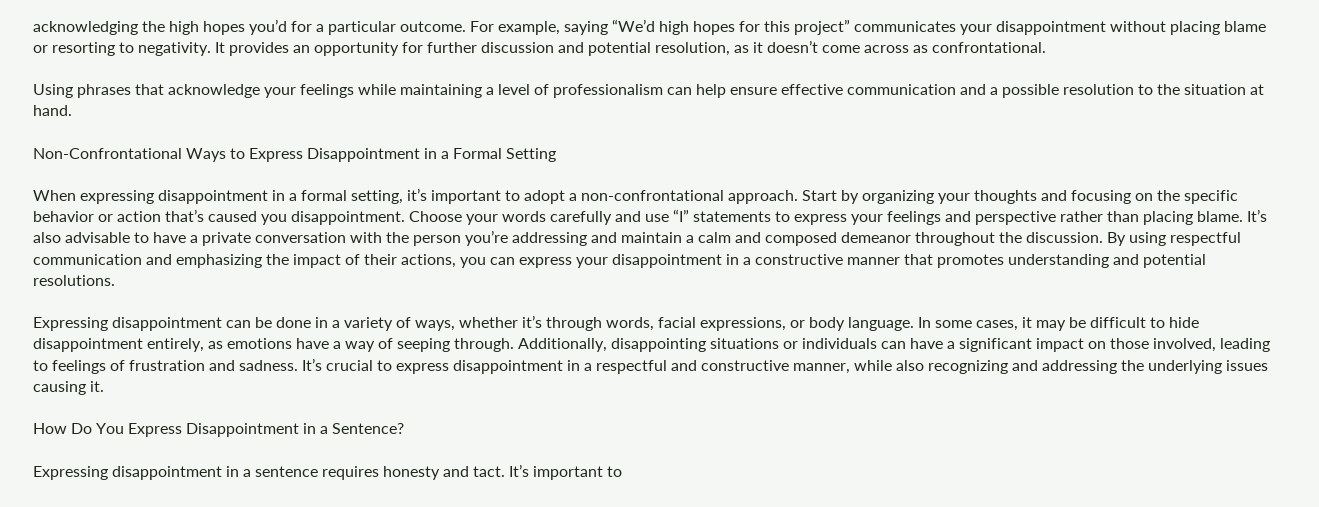acknowledging the high hopes you’d for a particular outcome. For example, saying “We’d high hopes for this project” communicates your disappointment without placing blame or resorting to negativity. It provides an opportunity for further discussion and potential resolution, as it doesn’t come across as confrontational.

Using phrases that acknowledge your feelings while maintaining a level of professionalism can help ensure effective communication and a possible resolution to the situation at hand.

Non-Confrontational Ways to Express Disappointment in a Formal Setting

When expressing disappointment in a formal setting, it’s important to adopt a non-confrontational approach. Start by organizing your thoughts and focusing on the specific behavior or action that’s caused you disappointment. Choose your words carefully and use “I” statements to express your feelings and perspective rather than placing blame. It’s also advisable to have a private conversation with the person you’re addressing and maintain a calm and composed demeanor throughout the discussion. By using respectful communication and emphasizing the impact of their actions, you can express your disappointment in a constructive manner that promotes understanding and potential resolutions.

Expressing disappointment can be done in a variety of ways, whether it’s through words, facial expressions, or body language. In some cases, it may be difficult to hide disappointment entirely, as emotions have a way of seeping through. Additionally, disappointing situations or individuals can have a significant impact on those involved, leading to feelings of frustration and sadness. It’s crucial to express disappointment in a respectful and constructive manner, while also recognizing and addressing the underlying issues causing it.

How Do You Express Disappointment in a Sentence?

Expressing disappointment in a sentence requires honesty and tact. It’s important to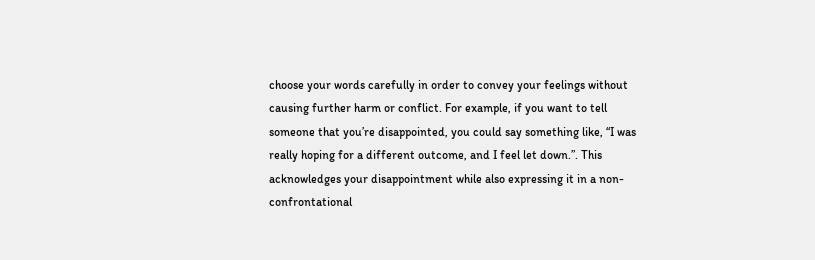choose your words carefully in order to convey your feelings without causing further harm or conflict. For example, if you want to tell someone that you’re disappointed, you could say something like, “I was really hoping for a different outcome, and I feel let down.”. This acknowledges your disappointment while also expressing it in a non-confrontational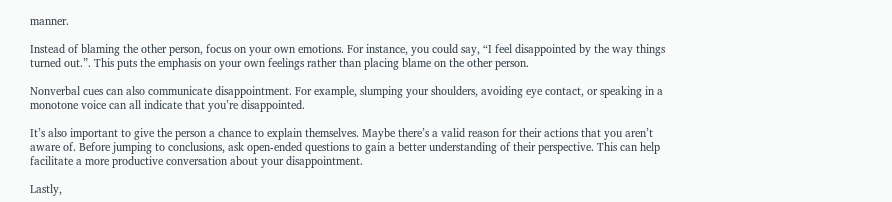manner.

Instead of blaming the other person, focus on your own emotions. For instance, you could say, “I feel disappointed by the way things turned out.”. This puts the emphasis on your own feelings rather than placing blame on the other person.

Nonverbal cues can also communicate disappointment. For example, slumping your shoulders, avoiding eye contact, or speaking in a monotone voice can all indicate that you’re disappointed.

It’s also important to give the person a chance to explain themselves. Maybe there’s a valid reason for their actions that you aren’t aware of. Before jumping to conclusions, ask open-ended questions to gain a better understanding of their perspective. This can help facilitate a more productive conversation about your disappointment.

Lastly,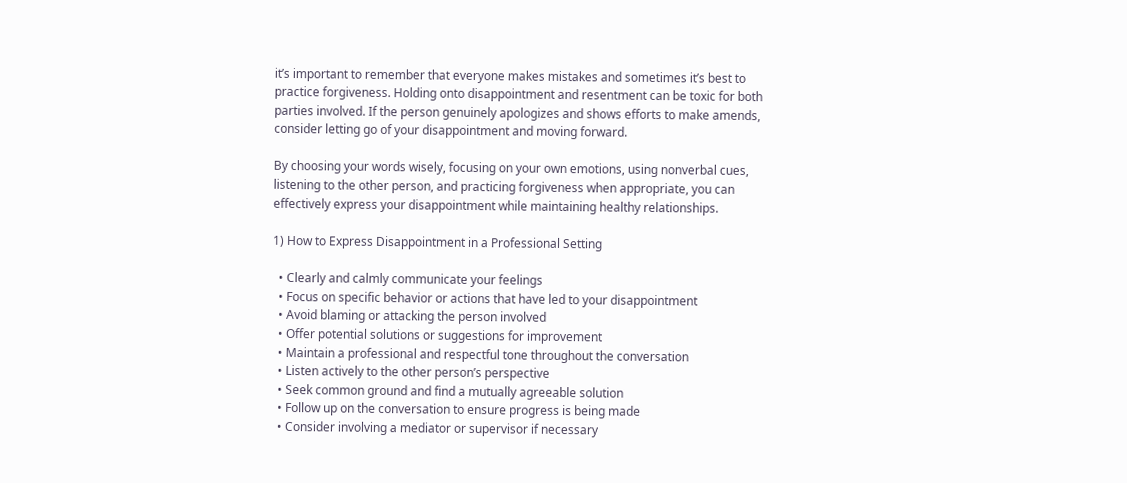it’s important to remember that everyone makes mistakes and sometimes it’s best to practice forgiveness. Holding onto disappointment and resentment can be toxic for both parties involved. If the person genuinely apologizes and shows efforts to make amends, consider letting go of your disappointment and moving forward.

By choosing your words wisely, focusing on your own emotions, using nonverbal cues, listening to the other person, and practicing forgiveness when appropriate, you can effectively express your disappointment while maintaining healthy relationships.

1) How to Express Disappointment in a Professional Setting

  • Clearly and calmly communicate your feelings
  • Focus on specific behavior or actions that have led to your disappointment
  • Avoid blaming or attacking the person involved
  • Offer potential solutions or suggestions for improvement
  • Maintain a professional and respectful tone throughout the conversation
  • Listen actively to the other person’s perspective
  • Seek common ground and find a mutually agreeable solution
  • Follow up on the conversation to ensure progress is being made
  • Consider involving a mediator or supervisor if necessary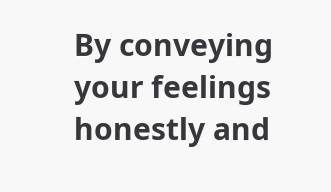By conveying your feelings honestly and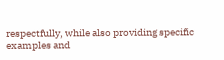respectfully, while also providing specific examples and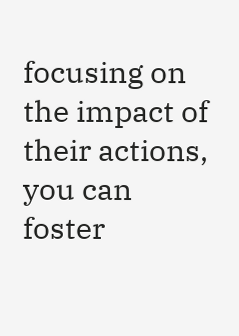focusing on the impact of their actions, you can foster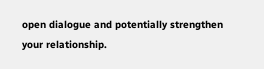open dialogue and potentially strengthen your relationship.